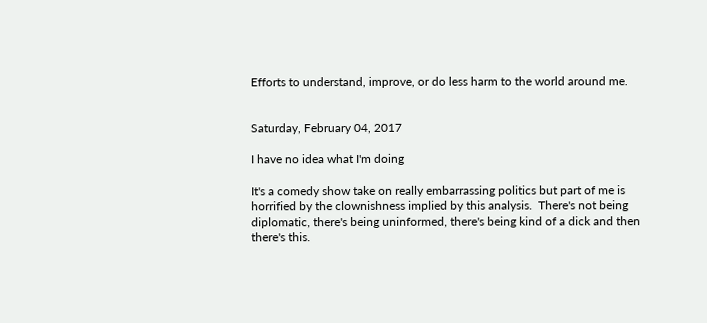Efforts to understand, improve, or do less harm to the world around me.


Saturday, February 04, 2017

I have no idea what I'm doing

It's a comedy show take on really embarrassing politics but part of me is horrified by the clownishness implied by this analysis.  There's not being diplomatic, there's being uninformed, there's being kind of a dick and then there's this.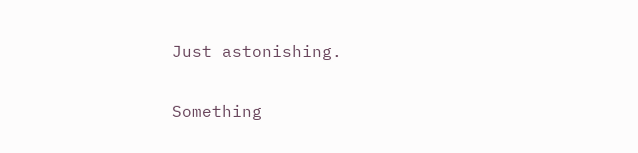Just astonishing.

Something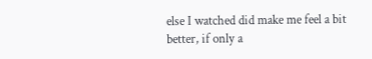else I watched did make me feel a bit better, if only a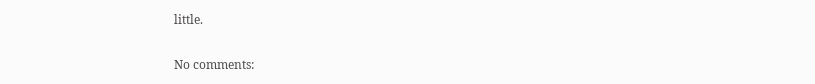little.

No comments: